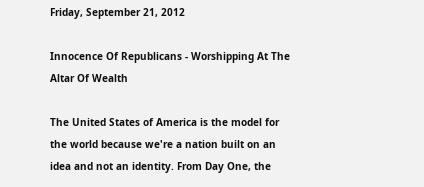Friday, September 21, 2012

Innocence Of Republicans - Worshipping At The Altar Of Wealth

The United States of America is the model for the world because we're a nation built on an idea and not an identity. From Day One, the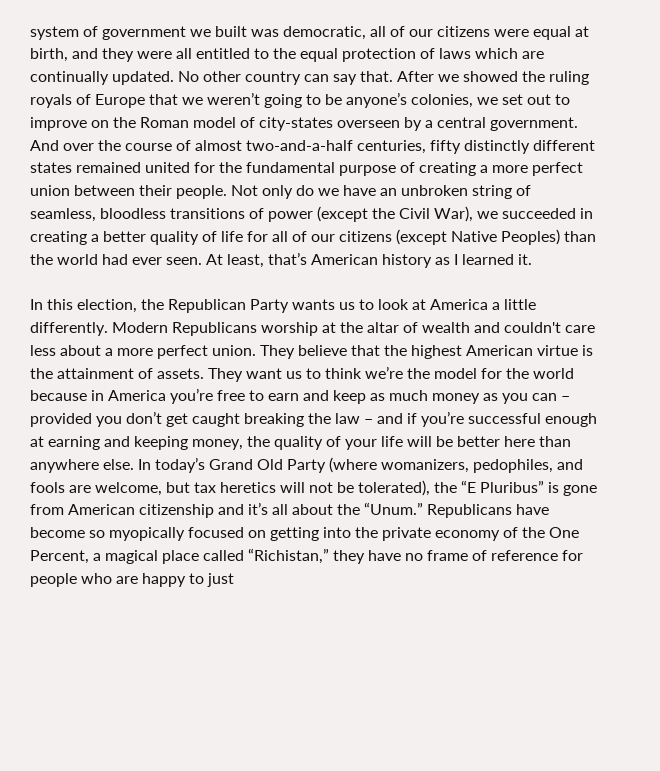system of government we built was democratic, all of our citizens were equal at birth, and they were all entitled to the equal protection of laws which are continually updated. No other country can say that. After we showed the ruling royals of Europe that we weren’t going to be anyone’s colonies, we set out to improve on the Roman model of city-states overseen by a central government. And over the course of almost two-and-a-half centuries, fifty distinctly different states remained united for the fundamental purpose of creating a more perfect union between their people. Not only do we have an unbroken string of seamless, bloodless transitions of power (except the Civil War), we succeeded in creating a better quality of life for all of our citizens (except Native Peoples) than the world had ever seen. At least, that’s American history as I learned it.

In this election, the Republican Party wants us to look at America a little differently. Modern Republicans worship at the altar of wealth and couldn't care less about a more perfect union. They believe that the highest American virtue is the attainment of assets. They want us to think we’re the model for the world because in America you’re free to earn and keep as much money as you can – provided you don’t get caught breaking the law – and if you’re successful enough at earning and keeping money, the quality of your life will be better here than anywhere else. In today’s Grand Old Party (where womanizers, pedophiles, and fools are welcome, but tax heretics will not be tolerated), the “E Pluribus” is gone from American citizenship and it’s all about the “Unum.” Republicans have become so myopically focused on getting into the private economy of the One Percent, a magical place called “Richistan,” they have no frame of reference for people who are happy to just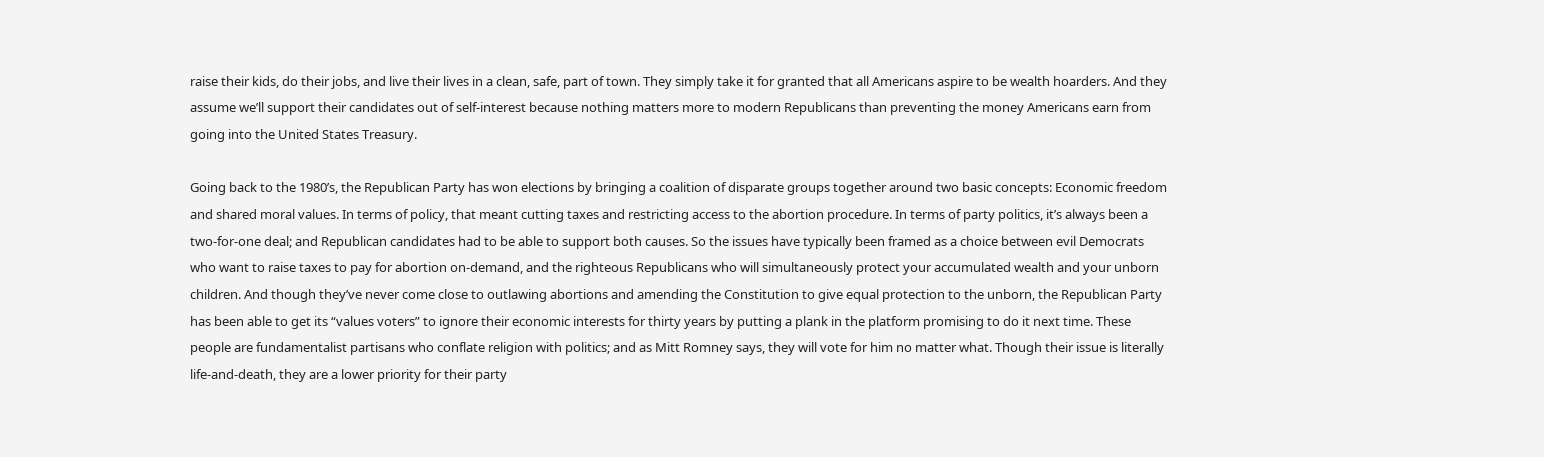raise their kids, do their jobs, and live their lives in a clean, safe, part of town. They simply take it for granted that all Americans aspire to be wealth hoarders. And they assume we’ll support their candidates out of self-interest because nothing matters more to modern Republicans than preventing the money Americans earn from going into the United States Treasury.

Going back to the 1980’s, the Republican Party has won elections by bringing a coalition of disparate groups together around two basic concepts: Economic freedom and shared moral values. In terms of policy, that meant cutting taxes and restricting access to the abortion procedure. In terms of party politics, it’s always been a two-for-one deal; and Republican candidates had to be able to support both causes. So the issues have typically been framed as a choice between evil Democrats who want to raise taxes to pay for abortion on-demand, and the righteous Republicans who will simultaneously protect your accumulated wealth and your unborn children. And though they’ve never come close to outlawing abortions and amending the Constitution to give equal protection to the unborn, the Republican Party has been able to get its “values voters” to ignore their economic interests for thirty years by putting a plank in the platform promising to do it next time. These people are fundamentalist partisans who conflate religion with politics; and as Mitt Romney says, they will vote for him no matter what. Though their issue is literally life-and-death, they are a lower priority for their party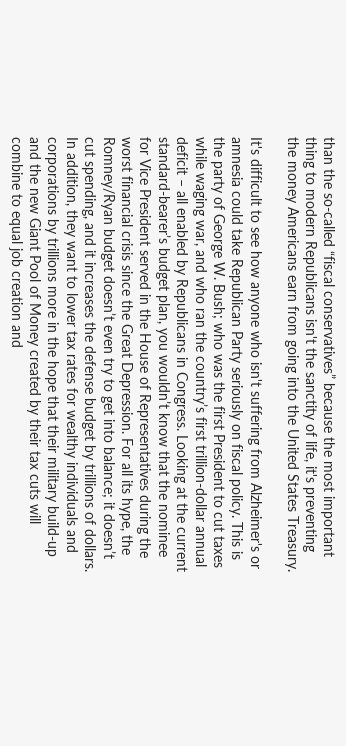than the so-called “fiscal conservatives” because the most important thing to modern Republicans isn't the sanctity of life, it's preventing the money Americans earn from going into the United States Treasury.

It's difficult to see how anyone who isn't suffering from Alzheimer's or amnesia could take Republican Party seriously on fiscal policy. This is the party of George W. Bush; who was the first President to cut taxes while waging war, and who ran the country’s first trillion-dollar annual deficit – all enabled by Republicans in Congress. Looking at the current standard-bearer’s budget plan, you wouldn’t know that the nominee for Vice President served in the House of Representatives during the worst financial crisis since the Great Depression. For all its hype, the Romney/Ryan budget doesn’t even try to get into balance; it doesn’t cut spending, and it increases the defense budget by trillions of dollars. In addition, they want to lower tax rates for wealthy individuals and corporations by trillions more in the hope that their military build-up and the new Giant Pool of Money created by their tax cuts will combine to equal job creation and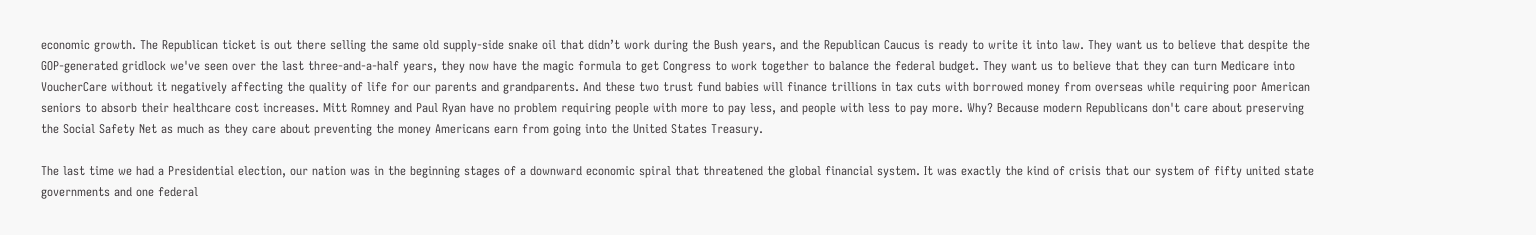economic growth. The Republican ticket is out there selling the same old supply-side snake oil that didn’t work during the Bush years, and the Republican Caucus is ready to write it into law. They want us to believe that despite the GOP-generated gridlock we've seen over the last three-and-a-half years, they now have the magic formula to get Congress to work together to balance the federal budget. They want us to believe that they can turn Medicare into VoucherCare without it negatively affecting the quality of life for our parents and grandparents. And these two trust fund babies will finance trillions in tax cuts with borrowed money from overseas while requiring poor American seniors to absorb their healthcare cost increases. Mitt Romney and Paul Ryan have no problem requiring people with more to pay less, and people with less to pay more. Why? Because modern Republicans don't care about preserving the Social Safety Net as much as they care about preventing the money Americans earn from going into the United States Treasury.

The last time we had a Presidential election, our nation was in the beginning stages of a downward economic spiral that threatened the global financial system. It was exactly the kind of crisis that our system of fifty united state governments and one federal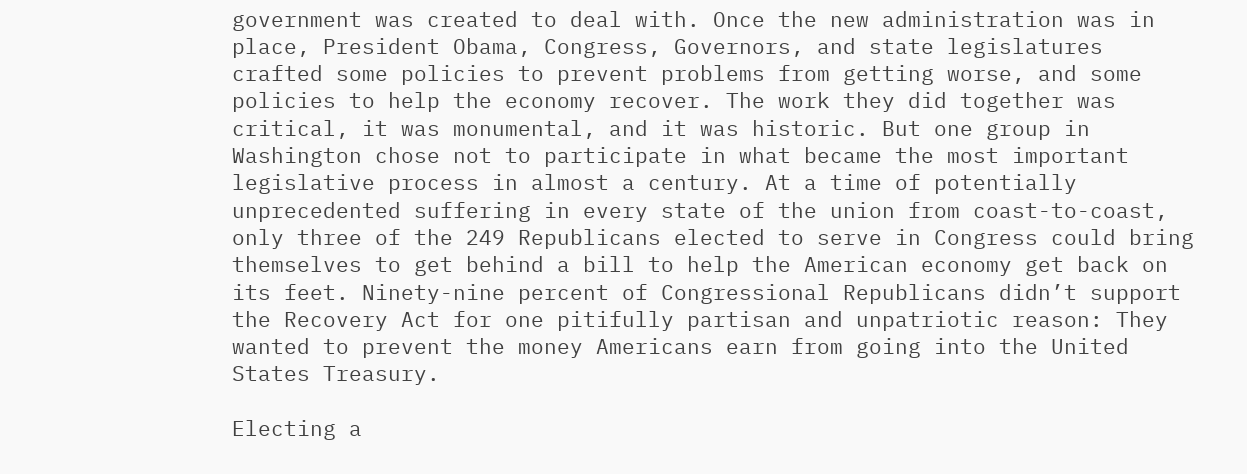government was created to deal with. Once the new administration was in place, President Obama, Congress, Governors, and state legislatures crafted some policies to prevent problems from getting worse, and some policies to help the economy recover. The work they did together was critical, it was monumental, and it was historic. But one group in Washington chose not to participate in what became the most important legislative process in almost a century. At a time of potentially unprecedented suffering in every state of the union from coast-to-coast, only three of the 249 Republicans elected to serve in Congress could bring themselves to get behind a bill to help the American economy get back on its feet. Ninety-nine percent of Congressional Republicans didn’t support the Recovery Act for one pitifully partisan and unpatriotic reason: They wanted to prevent the money Americans earn from going into the United States Treasury.

Electing a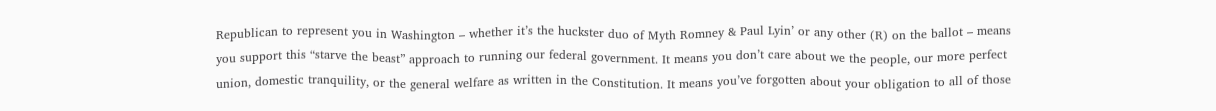Republican to represent you in Washington – whether it’s the huckster duo of Myth Romney & Paul Lyin’ or any other (R) on the ballot – means you support this “starve the beast” approach to running our federal government. It means you don’t care about we the people, our more perfect union, domestic tranquility, or the general welfare as written in the Constitution. It means you’ve forgotten about your obligation to all of those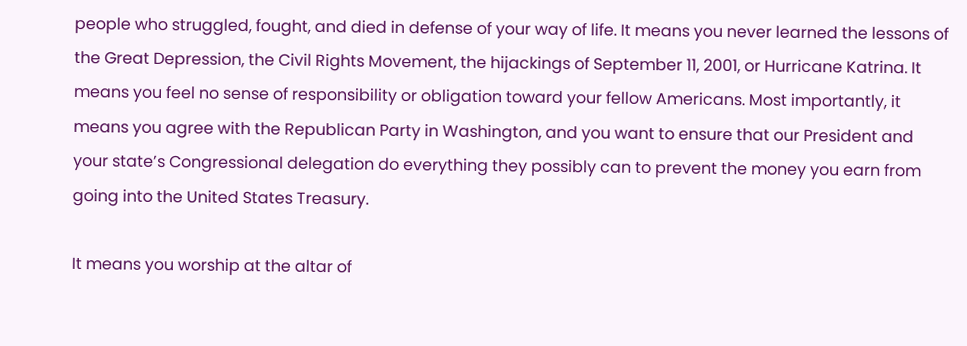people who struggled, fought, and died in defense of your way of life. It means you never learned the lessons of the Great Depression, the Civil Rights Movement, the hijackings of September 11, 2001, or Hurricane Katrina. It means you feel no sense of responsibility or obligation toward your fellow Americans. Most importantly, it means you agree with the Republican Party in Washington, and you want to ensure that our President and your state’s Congressional delegation do everything they possibly can to prevent the money you earn from going into the United States Treasury.

It means you worship at the altar of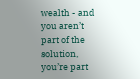wealth - and you aren’t part of the solution, you’re part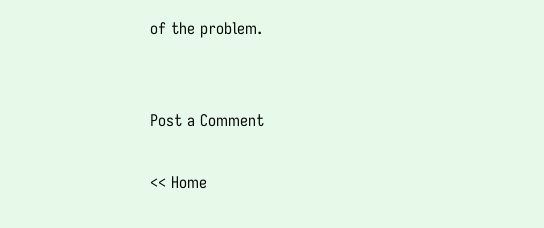of the problem.


Post a Comment

<< Home